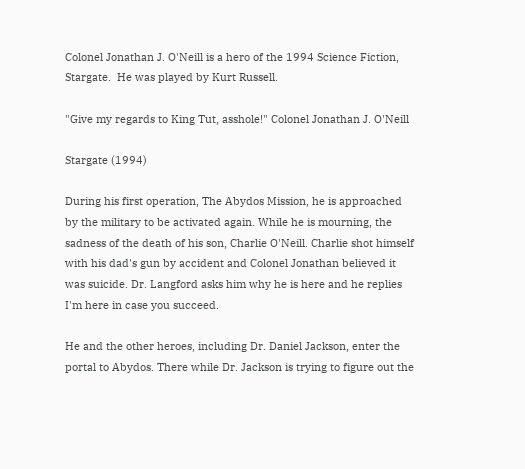Colonel Jonathan J. O'Neill is a hero of the 1994 Science Fiction, Stargate.  He was played by Kurt Russell.

"Give my regards to King Tut, asshole!" Colonel Jonathan J. O'Neill

Stargate (1994)

During his first operation, The Abydos Mission, he is approached by the military to be activated again. While he is mourning, the sadness of the death of his son, Charlie O'Neill. Charlie shot himself with his dad's gun by accident and Colonel Jonathan believed it was suicide. Dr. Langford asks him why he is here and he replies I'm here in case you succeed.

He and the other heroes, including Dr. Daniel Jackson, enter the portal to Abydos. There while Dr. Jackson is trying to figure out the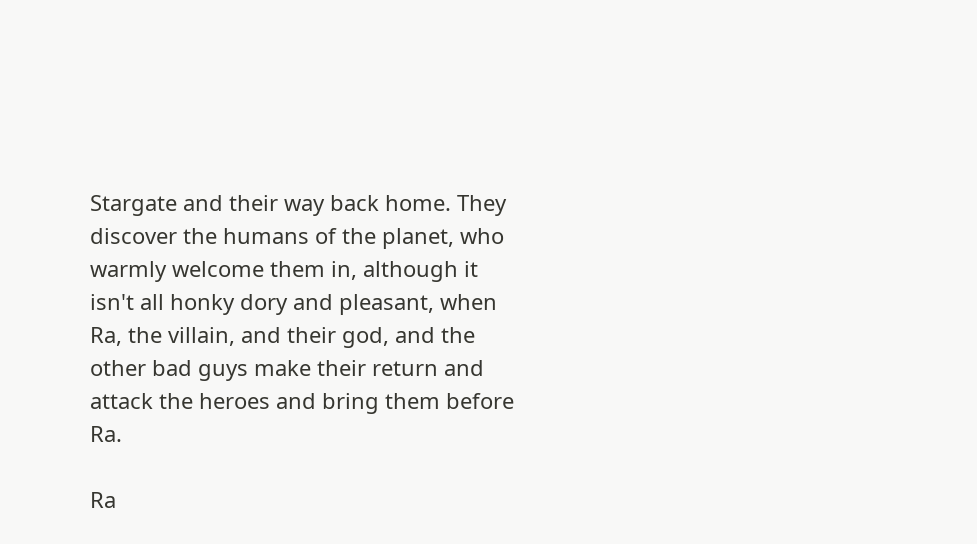Stargate and their way back home. They discover the humans of the planet, who warmly welcome them in, although it isn't all honky dory and pleasant, when Ra, the villain, and their god, and the other bad guys make their return and attack the heroes and bring them before Ra.

Ra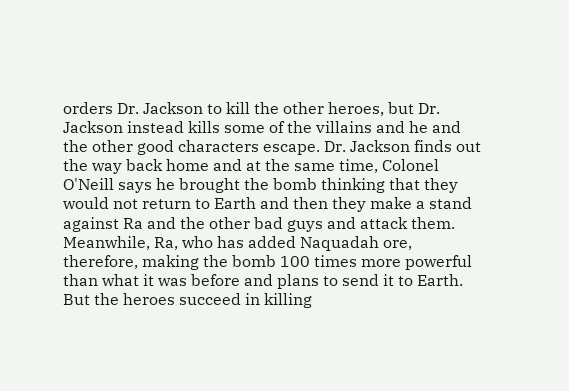orders Dr. Jackson to kill the other heroes, but Dr. Jackson instead kills some of the villains and he and the other good characters escape. Dr. Jackson finds out the way back home and at the same time, Colonel O'Neill says he brought the bomb thinking that they would not return to Earth and then they make a stand against Ra and the other bad guys and attack them. Meanwhile, Ra, who has added Naquadah ore, therefore, making the bomb 100 times more powerful than what it was before and plans to send it to Earth. But the heroes succeed in killing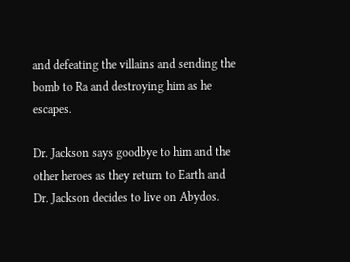and defeating the villains and sending the bomb to Ra and destroying him as he escapes.

Dr. Jackson says goodbye to him and the other heroes as they return to Earth and Dr. Jackson decides to live on Abydos.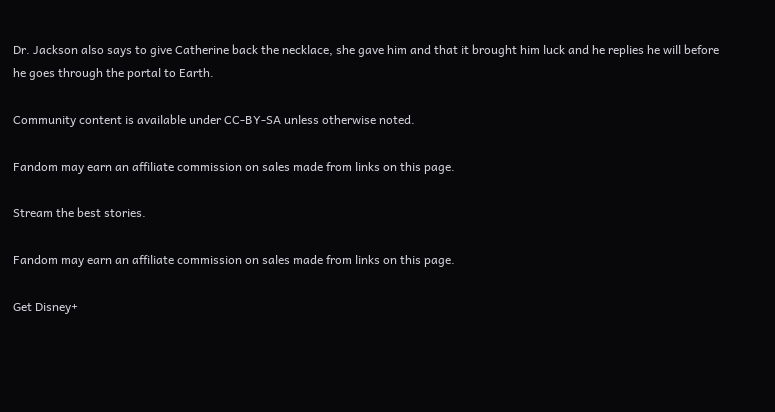Dr. Jackson also says to give Catherine back the necklace, she gave him and that it brought him luck and he replies he will before he goes through the portal to Earth.

Community content is available under CC-BY-SA unless otherwise noted.

Fandom may earn an affiliate commission on sales made from links on this page.

Stream the best stories.

Fandom may earn an affiliate commission on sales made from links on this page.

Get Disney+